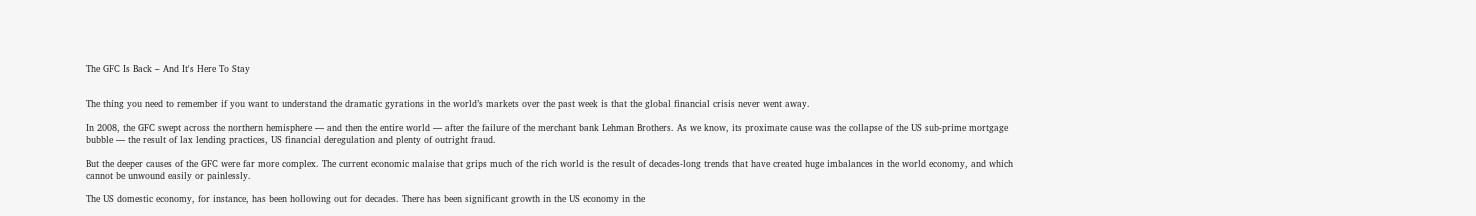The GFC Is Back – And It's Here To Stay


The thing you need to remember if you want to understand the dramatic gyrations in the world’s markets over the past week is that the global financial crisis never went away.

In 2008, the GFC swept across the northern hemisphere — and then the entire world — after the failure of the merchant bank Lehman Brothers. As we know, its proximate cause was the collapse of the US sub-prime mortgage bubble — the result of lax lending practices, US financial deregulation and plenty of outright fraud.

But the deeper causes of the GFC were far more complex. The current economic malaise that grips much of the rich world is the result of decades-long trends that have created huge imbalances in the world economy, and which cannot be unwound easily or painlessly.

The US domestic economy, for instance, has been hollowing out for decades. There has been significant growth in the US economy in the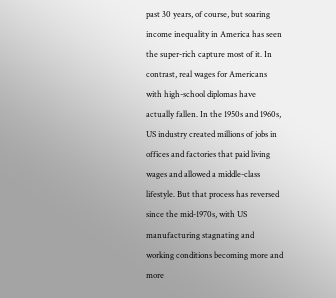past 30 years, of course, but soaring income inequality in America has seen the super-rich capture most of it. In contrast, real wages for Americans with high-school diplomas have actually fallen. In the 1950s and 1960s, US industry created millions of jobs in offices and factories that paid living wages and allowed a middle-class lifestyle. But that process has reversed since the mid-1970s, with US manufacturing stagnating and working conditions becoming more and more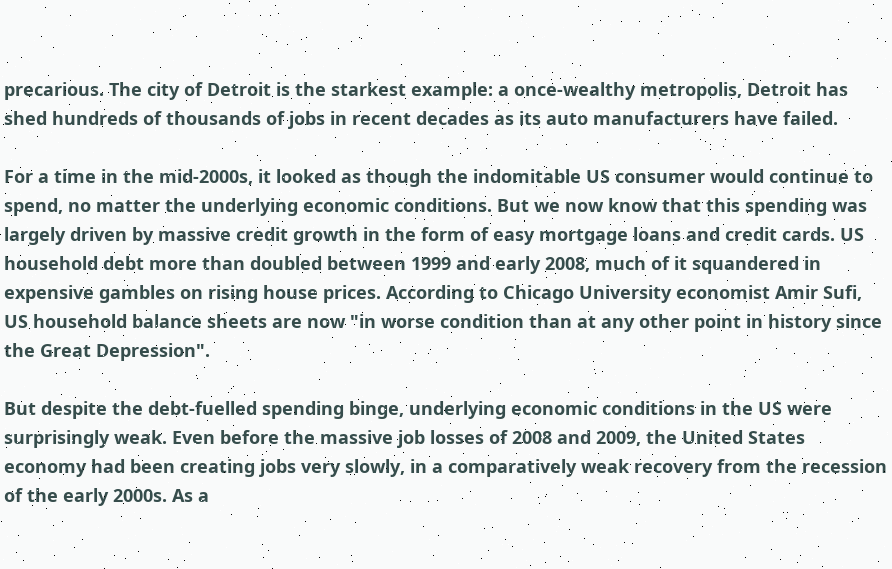precarious. The city of Detroit is the starkest example: a once-wealthy metropolis, Detroit has shed hundreds of thousands of jobs in recent decades as its auto manufacturers have failed.

For a time in the mid-2000s, it looked as though the indomitable US consumer would continue to spend, no matter the underlying economic conditions. But we now know that this spending was largely driven by massive credit growth in the form of easy mortgage loans and credit cards. US household debt more than doubled between 1999 and early 2008, much of it squandered in expensive gambles on rising house prices. According to Chicago University economist Amir Sufi, US household balance sheets are now "in worse condition than at any other point in history since the Great Depression".

But despite the debt-fuelled spending binge, underlying economic conditions in the US were surprisingly weak. Even before the massive job losses of 2008 and 2009, the United States economy had been creating jobs very slowly, in a comparatively weak recovery from the recession of the early 2000s. As a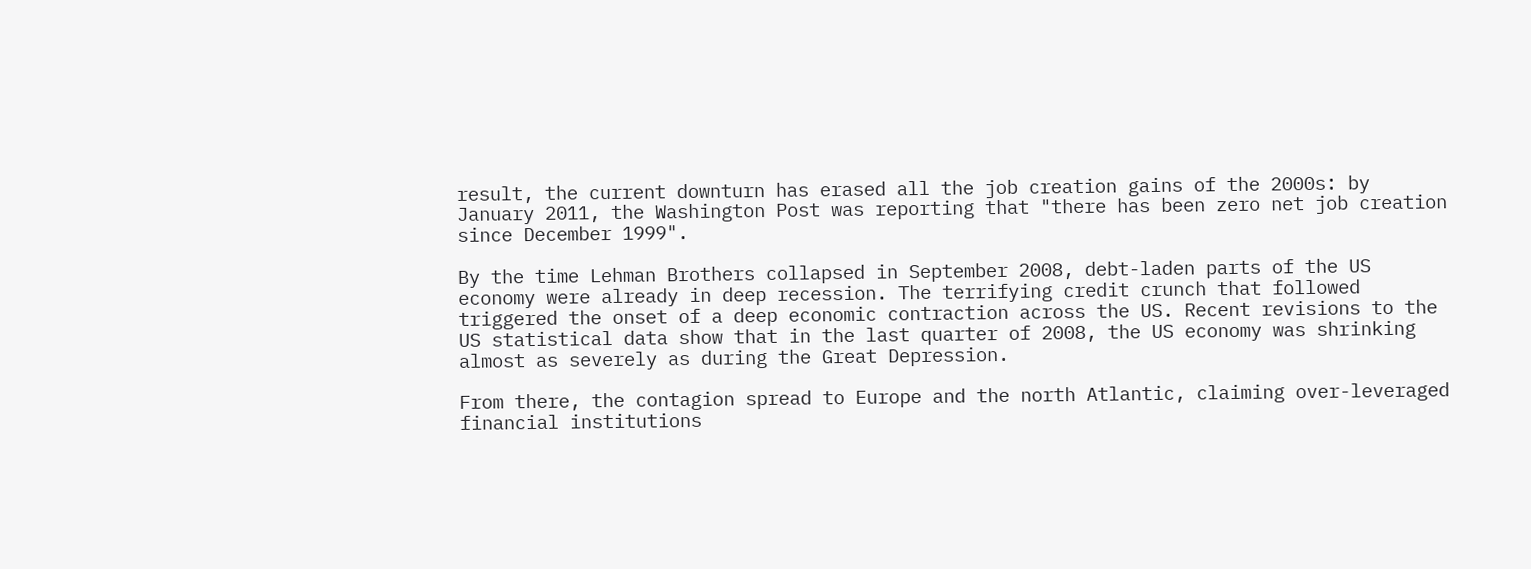result, the current downturn has erased all the job creation gains of the 2000s: by January 2011, the Washington Post was reporting that "there has been zero net job creation since December 1999".

By the time Lehman Brothers collapsed in September 2008, debt-laden parts of the US economy were already in deep recession. The terrifying credit crunch that followed triggered the onset of a deep economic contraction across the US. Recent revisions to the US statistical data show that in the last quarter of 2008, the US economy was shrinking almost as severely as during the Great Depression.

From there, the contagion spread to Europe and the north Atlantic, claiming over-leveraged financial institutions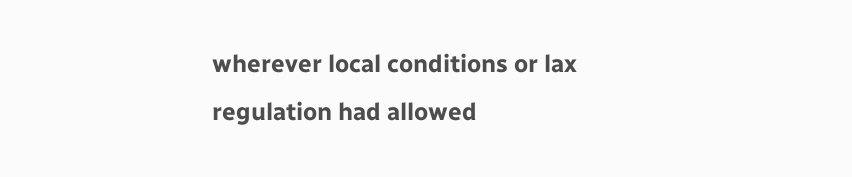wherever local conditions or lax regulation had allowed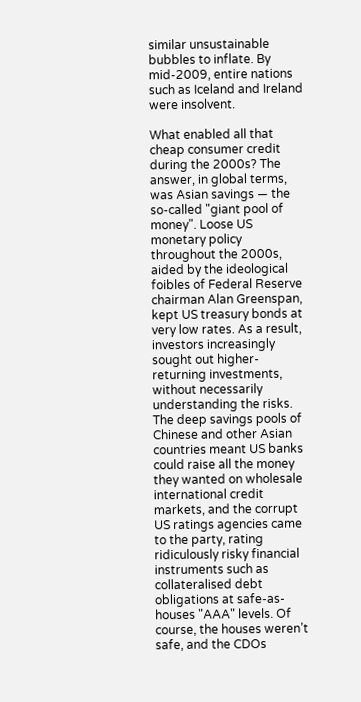similar unsustainable bubbles to inflate. By mid-2009, entire nations such as Iceland and Ireland were insolvent.

What enabled all that cheap consumer credit during the 2000s? The answer, in global terms, was Asian savings — the so-called "giant pool of money". Loose US monetary policy throughout the 2000s, aided by the ideological foibles of Federal Reserve chairman Alan Greenspan, kept US treasury bonds at very low rates. As a result, investors increasingly sought out higher-returning investments, without necessarily understanding the risks. The deep savings pools of Chinese and other Asian countries meant US banks could raise all the money they wanted on wholesale international credit markets, and the corrupt US ratings agencies came to the party, rating ridiculously risky financial instruments such as collateralised debt obligations at safe-as-houses "AAA" levels. Of course, the houses weren’t safe, and the CDOs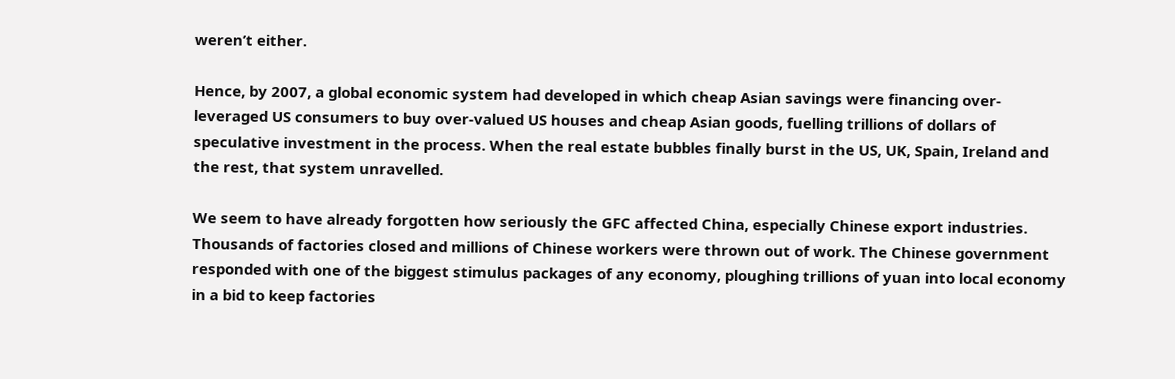weren’t either.

Hence, by 2007, a global economic system had developed in which cheap Asian savings were financing over-leveraged US consumers to buy over-valued US houses and cheap Asian goods, fuelling trillions of dollars of speculative investment in the process. When the real estate bubbles finally burst in the US, UK, Spain, Ireland and the rest, that system unravelled.

We seem to have already forgotten how seriously the GFC affected China, especially Chinese export industries. Thousands of factories closed and millions of Chinese workers were thrown out of work. The Chinese government responded with one of the biggest stimulus packages of any economy, ploughing trillions of yuan into local economy in a bid to keep factories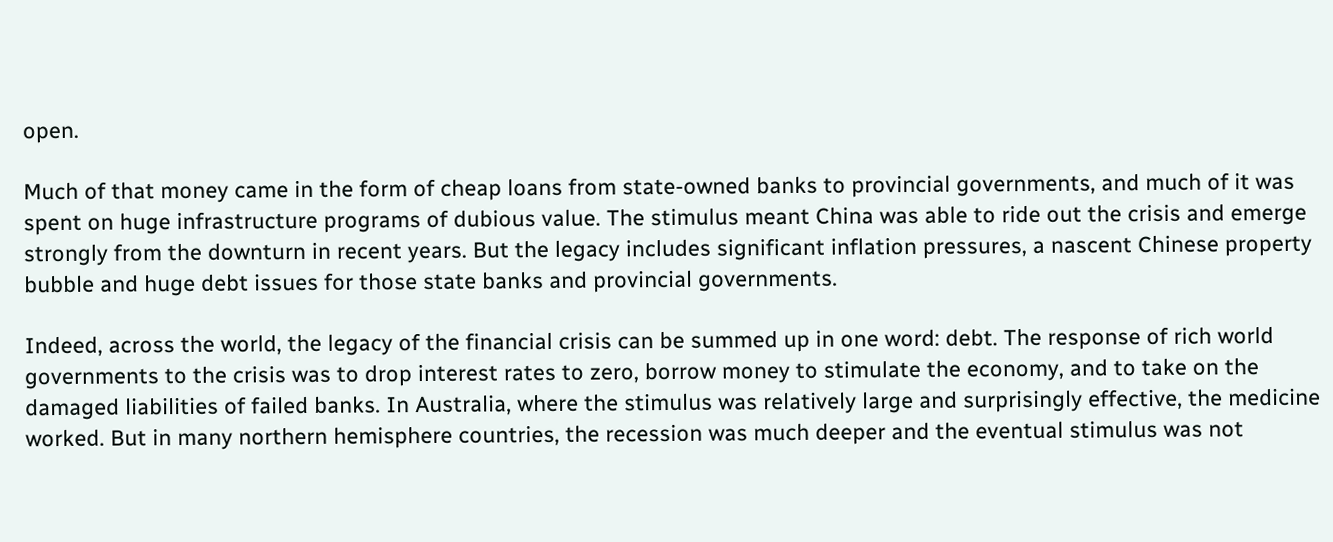open.

Much of that money came in the form of cheap loans from state-owned banks to provincial governments, and much of it was spent on huge infrastructure programs of dubious value. The stimulus meant China was able to ride out the crisis and emerge strongly from the downturn in recent years. But the legacy includes significant inflation pressures, a nascent Chinese property bubble and huge debt issues for those state banks and provincial governments.

Indeed, across the world, the legacy of the financial crisis can be summed up in one word: debt. The response of rich world governments to the crisis was to drop interest rates to zero, borrow money to stimulate the economy, and to take on the damaged liabilities of failed banks. In Australia, where the stimulus was relatively large and surprisingly effective, the medicine worked. But in many northern hemisphere countries, the recession was much deeper and the eventual stimulus was not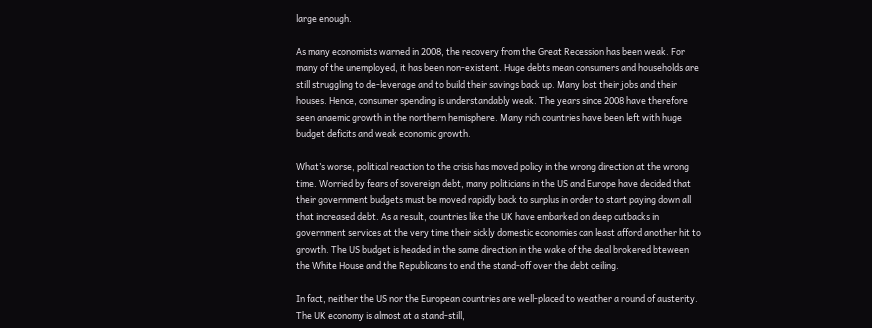large enough.

As many economists warned in 2008, the recovery from the Great Recession has been weak. For many of the unemployed, it has been non-existent. Huge debts mean consumers and households are still struggling to de-leverage and to build their savings back up. Many lost their jobs and their houses. Hence, consumer spending is understandably weak. The years since 2008 have therefore seen anaemic growth in the northern hemisphere. Many rich countries have been left with huge budget deficits and weak economic growth.

What’s worse, political reaction to the crisis has moved policy in the wrong direction at the wrong time. Worried by fears of sovereign debt, many politicians in the US and Europe have decided that their government budgets must be moved rapidly back to surplus in order to start paying down all that increased debt. As a result, countries like the UK have embarked on deep cutbacks in government services at the very time their sickly domestic economies can least afford another hit to growth. The US budget is headed in the same direction in the wake of the deal brokered bteween the White House and the Republicans to end the stand-off over the debt ceiling.

In fact, neither the US nor the European countries are well-placed to weather a round of austerity. The UK economy is almost at a stand-still,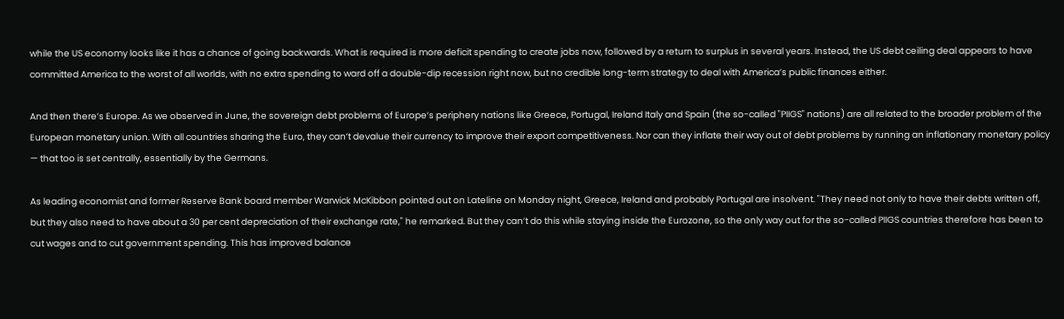while the US economy looks like it has a chance of going backwards. What is required is more deficit spending to create jobs now, followed by a return to surplus in several years. Instead, the US debt ceiling deal appears to have committed America to the worst of all worlds, with no extra spending to ward off a double-dip recession right now, but no credible long-term strategy to deal with America’s public finances either.

And then there’s Europe. As we observed in June, the sovereign debt problems of Europe’s periphery nations like Greece, Portugal, Ireland Italy and Spain (the so-called "PIIGS" nations) are all related to the broader problem of the European monetary union. With all countries sharing the Euro, they can’t devalue their currency to improve their export competitiveness. Nor can they inflate their way out of debt problems by running an inflationary monetary policy — that too is set centrally, essentially by the Germans.

As leading economist and former Reserve Bank board member Warwick McKibbon pointed out on Lateline on Monday night, Greece, Ireland and probably Portugal are insolvent. "They need not only to have their debts written off, but they also need to have about a 30 per cent depreciation of their exchange rate," he remarked. But they can’t do this while staying inside the Eurozone, so the only way out for the so-called PIIGS countries therefore has been to cut wages and to cut government spending. This has improved balance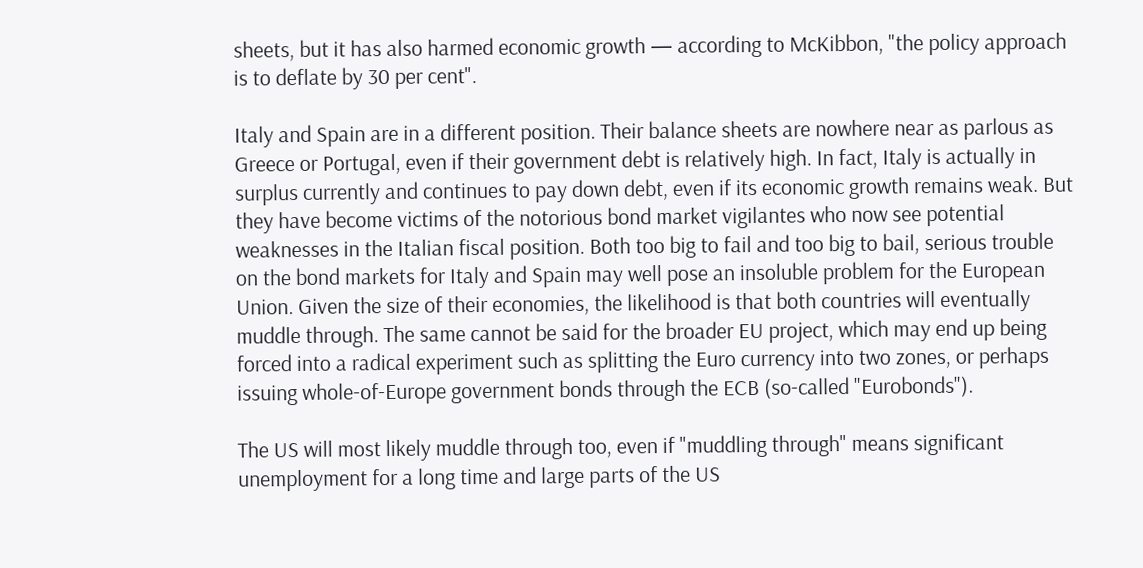sheets, but it has also harmed economic growth — according to McKibbon, "the policy approach is to deflate by 30 per cent".

Italy and Spain are in a different position. Their balance sheets are nowhere near as parlous as Greece or Portugal, even if their government debt is relatively high. In fact, Italy is actually in surplus currently and continues to pay down debt, even if its economic growth remains weak. But they have become victims of the notorious bond market vigilantes who now see potential weaknesses in the Italian fiscal position. Both too big to fail and too big to bail, serious trouble on the bond markets for Italy and Spain may well pose an insoluble problem for the European Union. Given the size of their economies, the likelihood is that both countries will eventually muddle through. The same cannot be said for the broader EU project, which may end up being forced into a radical experiment such as splitting the Euro currency into two zones, or perhaps issuing whole-of-Europe government bonds through the ECB (so-called "Eurobonds").

The US will most likely muddle through too, even if "muddling through" means significant unemployment for a long time and large parts of the US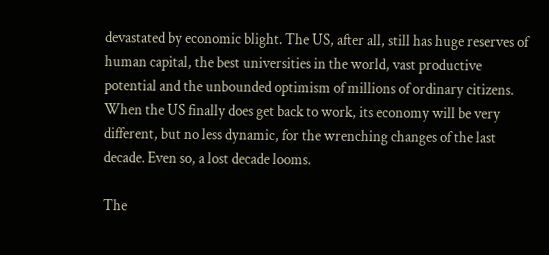devastated by economic blight. The US, after all, still has huge reserves of human capital, the best universities in the world, vast productive potential and the unbounded optimism of millions of ordinary citizens. When the US finally does get back to work, its economy will be very different, but no less dynamic, for the wrenching changes of the last decade. Even so, a lost decade looms.

The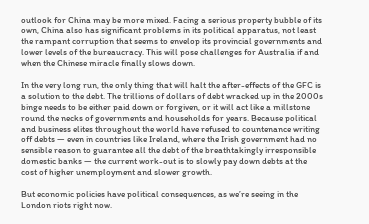outlook for China may be more mixed. Facing a serious property bubble of its own, China also has significant problems in its political apparatus, not least the rampant corruption that seems to envelop its provincial governments and lower levels of the bureaucracy. This will pose challenges for Australia if and when the Chinese miracle finally slows down.

In the very long run, the only thing that will halt the after-effects of the GFC is a solution to the debt. The trillions of dollars of debt wracked up in the 2000s binge needs to be either paid down or forgiven, or it will act like a millstone round the necks of governments and households for years. Because political and business elites throughout the world have refused to countenance writing off debts — even in countries like Ireland, where the Irish government had no sensible reason to guarantee all the debt of the breathtakingly irresponsible domestic banks — the current work-out is to slowly pay down debts at the cost of higher unemployment and slower growth.

But economic policies have political consequences, as we’re seeing in the London riots right now.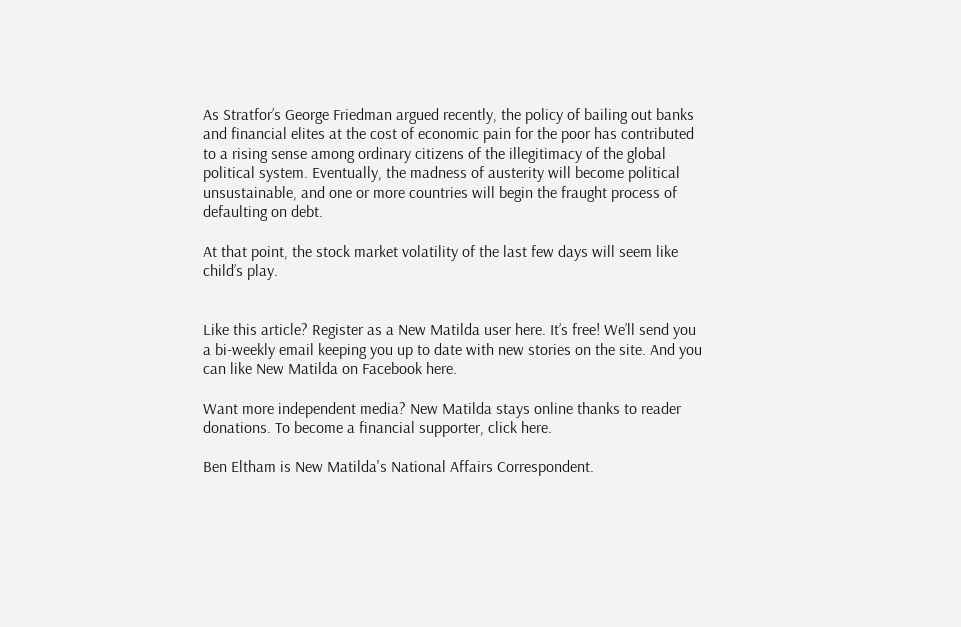As Stratfor’s George Friedman argued recently, the policy of bailing out banks and financial elites at the cost of economic pain for the poor has contributed to a rising sense among ordinary citizens of the illegitimacy of the global political system. Eventually, the madness of austerity will become political unsustainable, and one or more countries will begin the fraught process of defaulting on debt.

At that point, the stock market volatility of the last few days will seem like child’s play.


Like this article? Register as a New Matilda user here. It’s free! We’ll send you a bi-weekly email keeping you up to date with new stories on the site. And you can like New Matilda on Facebook here.

Want more independent media? New Matilda stays online thanks to reader donations. To become a financial supporter, click here.

Ben Eltham is New Matilda's National Affairs Correspondent.